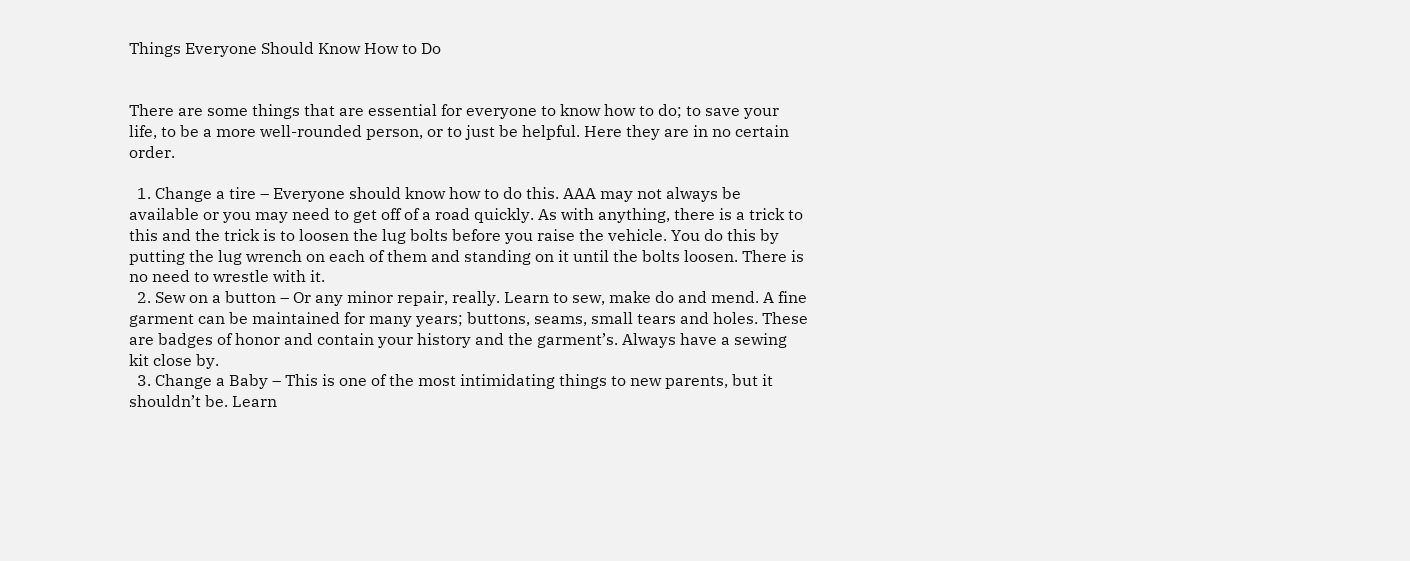Things Everyone Should Know How to Do


There are some things that are essential for everyone to know how to do; to save your life, to be a more well-rounded person, or to just be helpful. Here they are in no certain order.

  1. Change a tire – Everyone should know how to do this. AAA may not always be available or you may need to get off of a road quickly. As with anything, there is a trick to this and the trick is to loosen the lug bolts before you raise the vehicle. You do this by putting the lug wrench on each of them and standing on it until the bolts loosen. There is no need to wrestle with it.
  2. Sew on a button – Or any minor repair, really. Learn to sew, make do and mend. A fine garment can be maintained for many years; buttons, seams, small tears and holes. These are badges of honor and contain your history and the garment’s. Always have a sewing kit close by.
  3. Change a Baby – This is one of the most intimidating things to new parents, but it shouldn’t be. Learn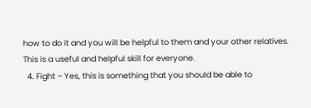how to do it and you will be helpful to them and your other relatives. This is a useful and helpful skill for everyone.
  4. Fight – Yes, this is something that you should be able to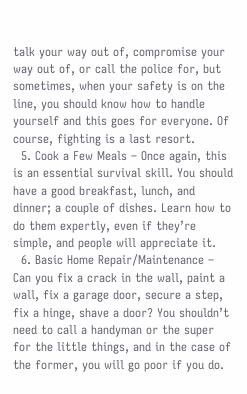talk your way out of, compromise your way out of, or call the police for, but sometimes, when your safety is on the line, you should know how to handle yourself and this goes for everyone. Of course, fighting is a last resort.
  5. Cook a Few Meals – Once again, this is an essential survival skill. You should have a good breakfast, lunch, and dinner; a couple of dishes. Learn how to do them expertly, even if they’re simple, and people will appreciate it.
  6. Basic Home Repair/Maintenance – Can you fix a crack in the wall, paint a wall, fix a garage door, secure a step, fix a hinge, shave a door? You shouldn’t need to call a handyman or the super for the little things, and in the case of the former, you will go poor if you do.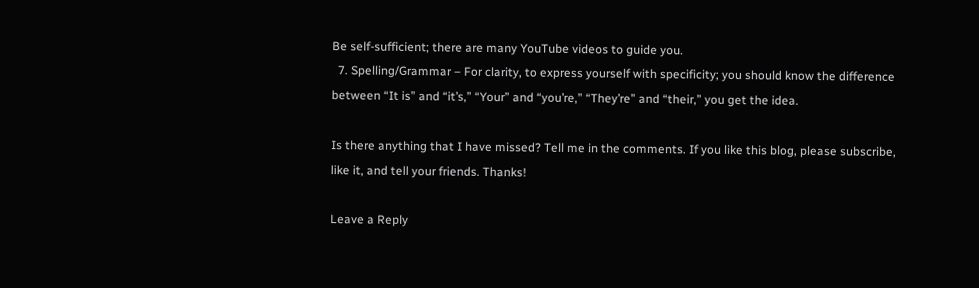Be self-sufficient; there are many YouTube videos to guide you.
  7. Spelling/Grammar – For clarity, to express yourself with specificity; you should know the difference between “It is” and “it’s,” “Your” and “you’re,” “They’re” and “their,” you get the idea.

Is there anything that I have missed? Tell me in the comments. If you like this blog, please subscribe, like it, and tell your friends. Thanks!

Leave a Reply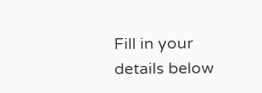Fill in your details below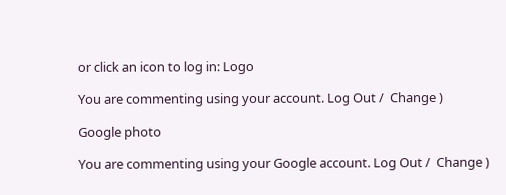or click an icon to log in: Logo

You are commenting using your account. Log Out /  Change )

Google photo

You are commenting using your Google account. Log Out /  Change )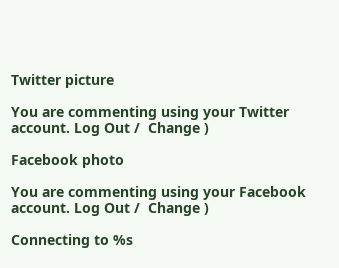Twitter picture

You are commenting using your Twitter account. Log Out /  Change )

Facebook photo

You are commenting using your Facebook account. Log Out /  Change )

Connecting to %s